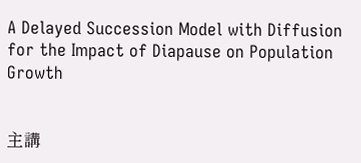A Delayed Succession Model with Diffusion for the Impact of Diapause on Population Growth


主講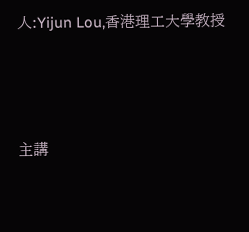人:Yijun Lou,香港理工大學教授




主講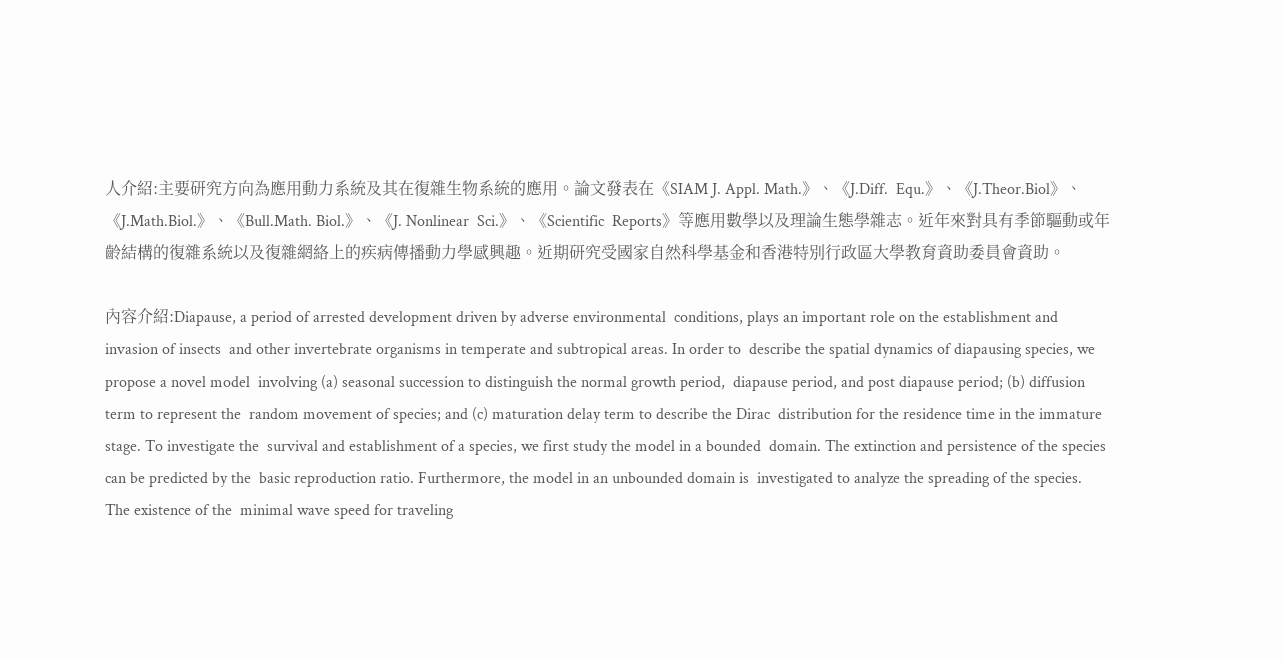人介紹:主要研究方向為應用動力系統及其在復雜生物系統的應用。論文發表在《SIAM J. Appl. Math.》、《J.Diff.  Equ.》、《J.Theor.Biol》、《J.Math.Biol.》、《Bull.Math. Biol.》、《J. Nonlinear  Sci.》、《Scientific  Reports》等應用數學以及理論生態學雜志。近年來對具有季節驅動或年齡結構的復雜系統以及復雜網絡上的疾病傳播動力學感興趣。近期研究受國家自然科學基金和香港特別行政區大學教育資助委員會資助。

內容介紹:Diapause, a period of arrested development driven by adverse environmental  conditions, plays an important role on the establishment and invasion of insects  and other invertebrate organisms in temperate and subtropical areas. In order to  describe the spatial dynamics of diapausing species, we propose a novel model  involving (a) seasonal succession to distinguish the normal growth period,  diapause period, and post diapause period; (b) diffusion term to represent the  random movement of species; and (c) maturation delay term to describe the Dirac  distribution for the residence time in the immature stage. To investigate the  survival and establishment of a species, we first study the model in a bounded  domain. The extinction and persistence of the species can be predicted by the  basic reproduction ratio. Furthermore, the model in an unbounded domain is  investigated to analyze the spreading of the species. The existence of the  minimal wave speed for traveling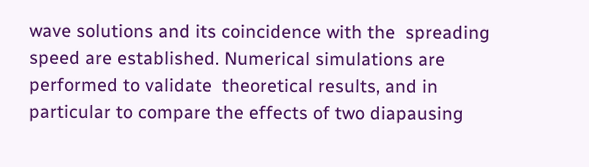wave solutions and its coincidence with the  spreading speed are established. Numerical simulations are performed to validate  theoretical results, and in particular to compare the effects of two diapausing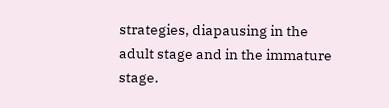strategies, diapausing in the adult stage and in the immature stage.